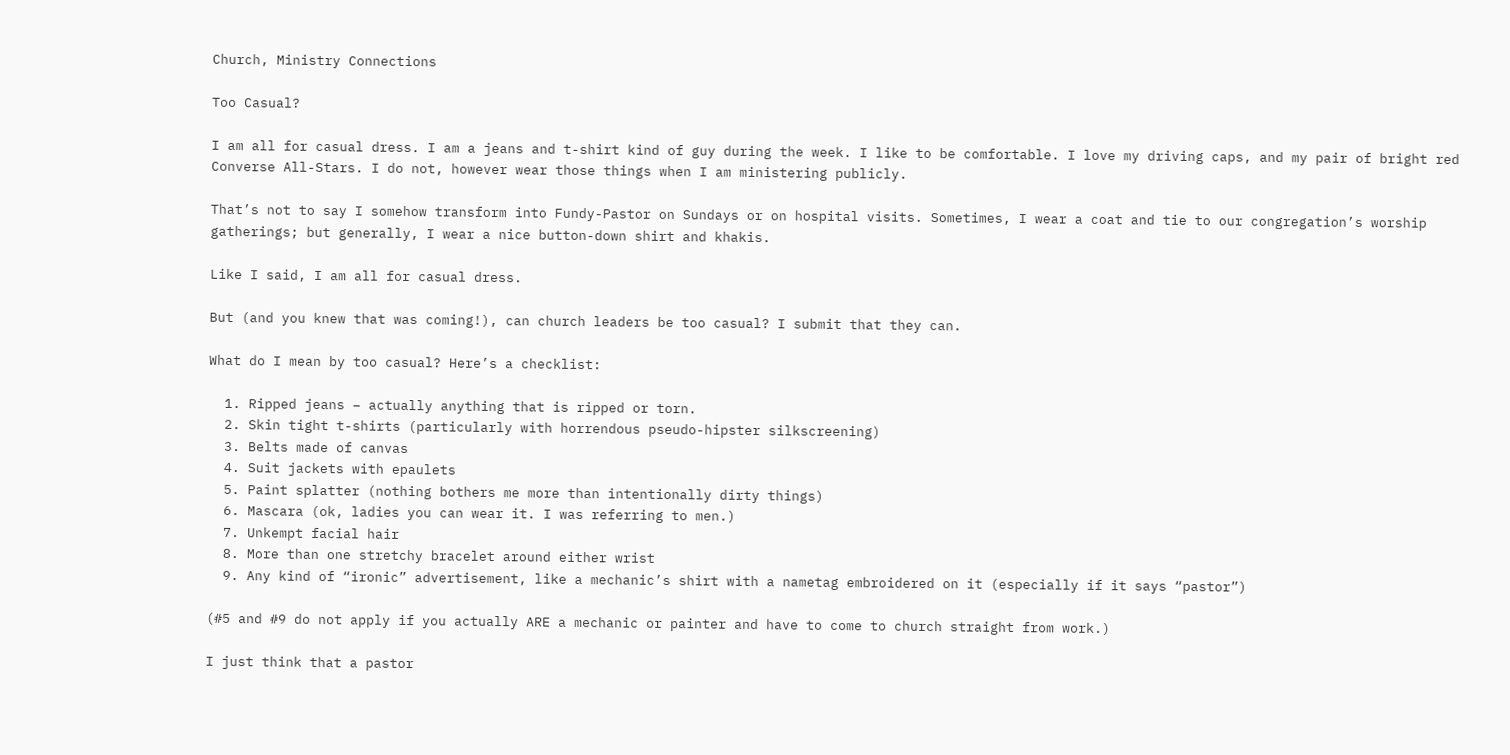Church, Ministry Connections

Too Casual?

I am all for casual dress. I am a jeans and t-shirt kind of guy during the week. I like to be comfortable. I love my driving caps, and my pair of bright red Converse All-Stars. I do not, however wear those things when I am ministering publicly.

That’s not to say I somehow transform into Fundy-Pastor on Sundays or on hospital visits. Sometimes, I wear a coat and tie to our congregation’s worship gatherings; but generally, I wear a nice button-down shirt and khakis.

Like I said, I am all for casual dress.

But (and you knew that was coming!), can church leaders be too casual? I submit that they can.

What do I mean by too casual? Here’s a checklist:

  1. Ripped jeans – actually anything that is ripped or torn.
  2. Skin tight t-shirts (particularly with horrendous pseudo-hipster silkscreening)
  3. Belts made of canvas
  4. Suit jackets with epaulets
  5. Paint splatter (nothing bothers me more than intentionally dirty things)
  6. Mascara (ok, ladies you can wear it. I was referring to men.)
  7. Unkempt facial hair
  8. More than one stretchy bracelet around either wrist
  9. Any kind of “ironic” advertisement, like a mechanic’s shirt with a nametag embroidered on it (especially if it says “pastor”)

(#5 and #9 do not apply if you actually ARE a mechanic or painter and have to come to church straight from work.)

I just think that a pastor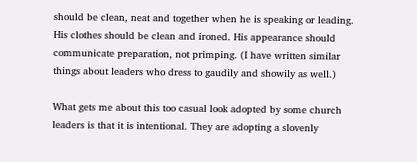should be clean, neat and together when he is speaking or leading. His clothes should be clean and ironed. His appearance should communicate preparation, not primping. (I have written similar things about leaders who dress to gaudily and showily as well.)

What gets me about this too casual look adopted by some church leaders is that it is intentional. They are adopting a slovenly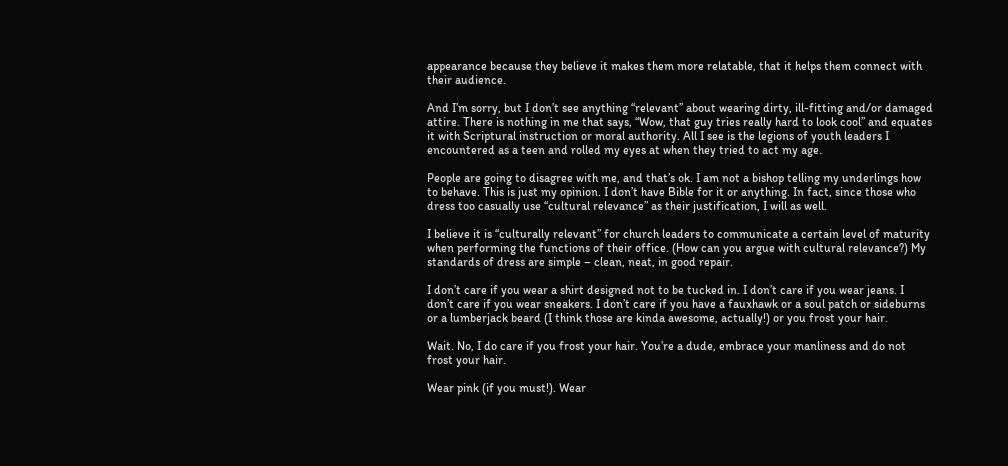appearance because they believe it makes them more relatable, that it helps them connect with their audience.

And I’m sorry, but I don’t see anything “relevant” about wearing dirty, ill-fitting and/or damaged attire. There is nothing in me that says, “Wow, that guy tries really hard to look cool” and equates it with Scriptural instruction or moral authority. All I see is the legions of youth leaders I encountered as a teen and rolled my eyes at when they tried to act my age.

People are going to disagree with me, and that’s ok. I am not a bishop telling my underlings how to behave. This is just my opinion. I don’t have Bible for it or anything. In fact, since those who dress too casually use “cultural relevance” as their justification, I will as well.

I believe it is “culturally relevant” for church leaders to communicate a certain level of maturity when performing the functions of their office. (How can you argue with cultural relevance?) My standards of dress are simple – clean, neat, in good repair.

I don’t care if you wear a shirt designed not to be tucked in. I don’t care if you wear jeans. I don’t care if you wear sneakers. I don’t care if you have a fauxhawk or a soul patch or sideburns or a lumberjack beard (I think those are kinda awesome, actually!) or you frost your hair.

Wait. No, I do care if you frost your hair. You’re a dude, embrace your manliness and do not frost your hair.

Wear pink (if you must!). Wear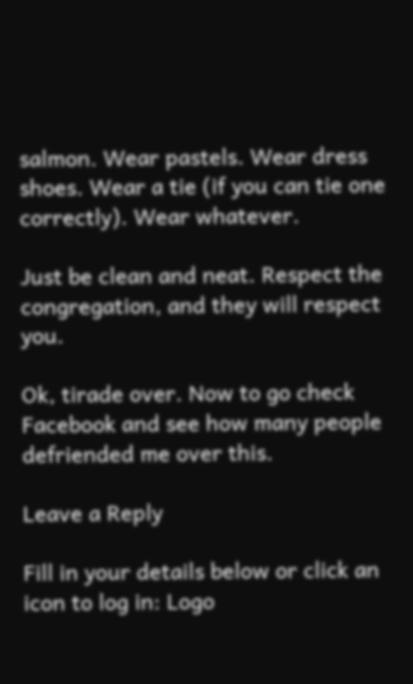salmon. Wear pastels. Wear dress shoes. Wear a tie (if you can tie one correctly). Wear whatever.

Just be clean and neat. Respect the congregation, and they will respect you.

Ok, tirade over. Now to go check Facebook and see how many people defriended me over this.

Leave a Reply

Fill in your details below or click an icon to log in: Logo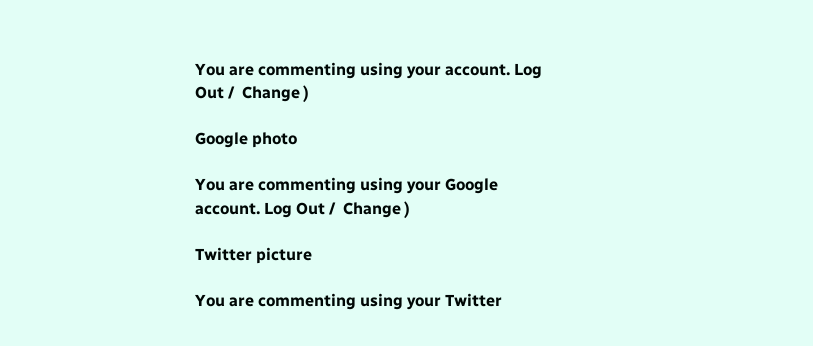You are commenting using your account. Log Out /  Change )

Google photo

You are commenting using your Google account. Log Out /  Change )

Twitter picture

You are commenting using your Twitter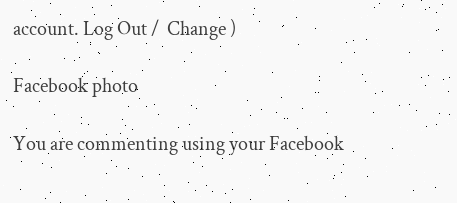account. Log Out /  Change )

Facebook photo

You are commenting using your Facebook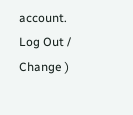account. Log Out /  Change )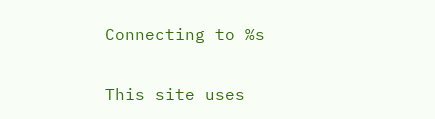Connecting to %s

This site uses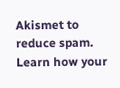Akismet to reduce spam. Learn how your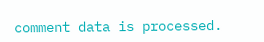comment data is processed.